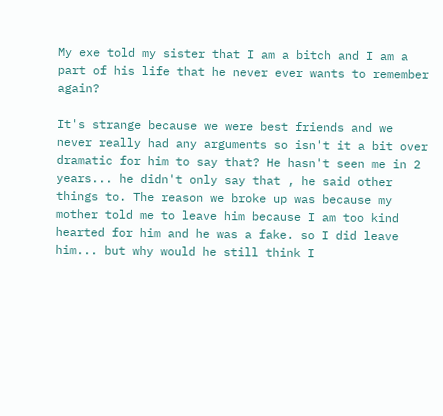My exe told my sister that I am a bitch and I am a part of his life that he never ever wants to remember again?

It's strange because we were best friends and we never really had any arguments so isn't it a bit over dramatic for him to say that? He hasn't seen me in 2 years... he didn't only say that , he said other things to. The reason we broke up was because my mother told me to leave him because I am too kind hearted for him and he was a fake. so I did leave him... but why would he still think I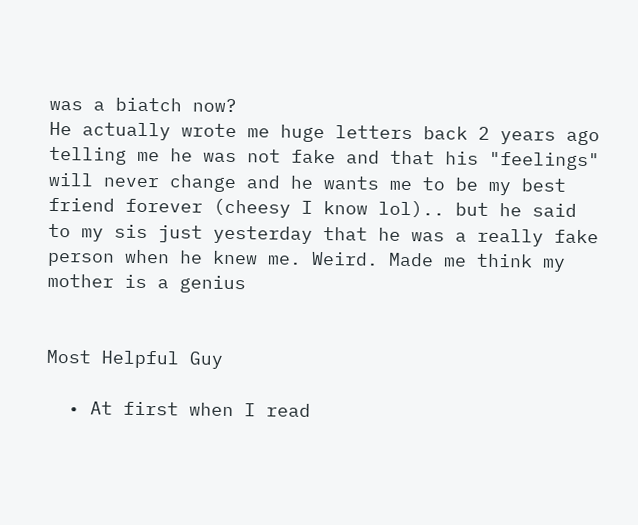was a biatch now?
He actually wrote me huge letters back 2 years ago telling me he was not fake and that his "feelings" will never change and he wants me to be my best friend forever (cheesy I know lol).. but he said to my sis just yesterday that he was a really fake person when he knew me. Weird. Made me think my mother is a genius


Most Helpful Guy

  • At first when I read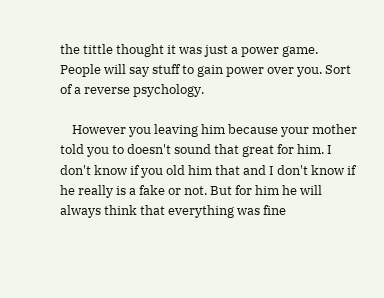the tittle thought it was just a power game. People will say stuff to gain power over you. Sort of a reverse psychology.

    However you leaving him because your mother told you to doesn't sound that great for him. I don't know if you old him that and I don't know if he really is a fake or not. But for him he will always think that everything was fine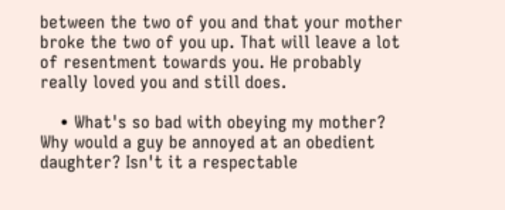between the two of you and that your mother broke the two of you up. That will leave a lot of resentment towards you. He probably really loved you and still does.

    • What's so bad with obeying my mother? Why would a guy be annoyed at an obedient daughter? Isn't it a respectable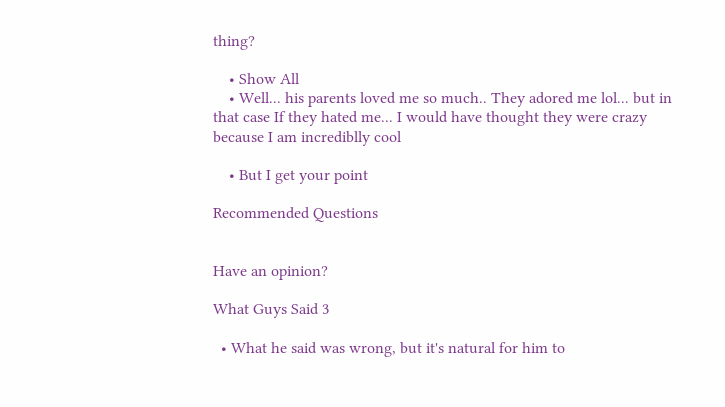thing?

    • Show All
    • Well... his parents loved me so much.. They adored me lol... but in that case If they hated me... I would have thought they were crazy because I am incrediblly cool

    • But I get your point

Recommended Questions


Have an opinion?

What Guys Said 3

  • What he said was wrong, but it's natural for him to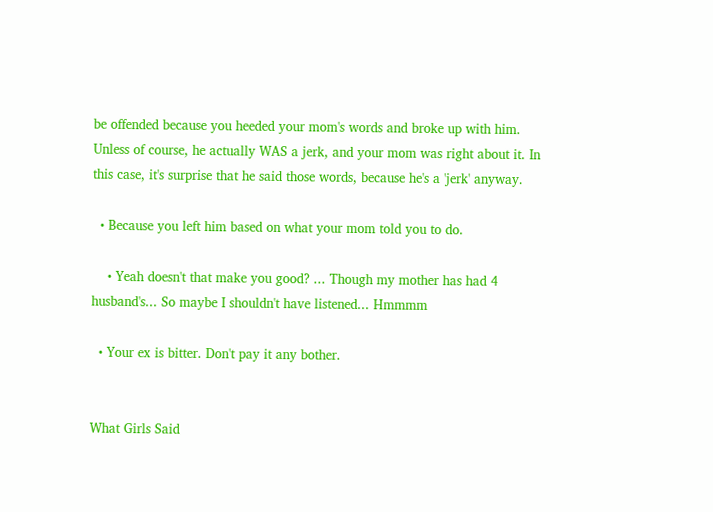be offended because you heeded your mom's words and broke up with him. Unless of course, he actually WAS a jerk, and your mom was right about it. In this case, it's surprise that he said those words, because he's a 'jerk' anyway.

  • Because you left him based on what your mom told you to do.

    • Yeah doesn't that make you good? ... Though my mother has had 4 husband's... So maybe I shouldn't have listened... Hmmmm

  • Your ex is bitter. Don't pay it any bother.


What Girls Said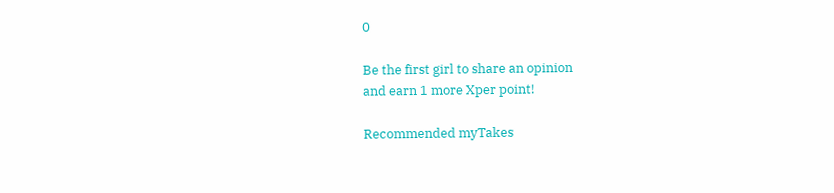0

Be the first girl to share an opinion
and earn 1 more Xper point!

Recommended myTakes